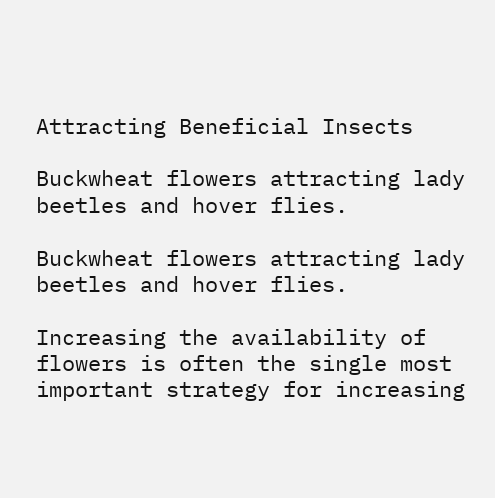Attracting Beneficial Insects

Buckwheat flowers attracting lady beetles and hover flies.

Buckwheat flowers attracting lady beetles and hover flies.

Increasing the availability of flowers is often the single most important strategy for increasing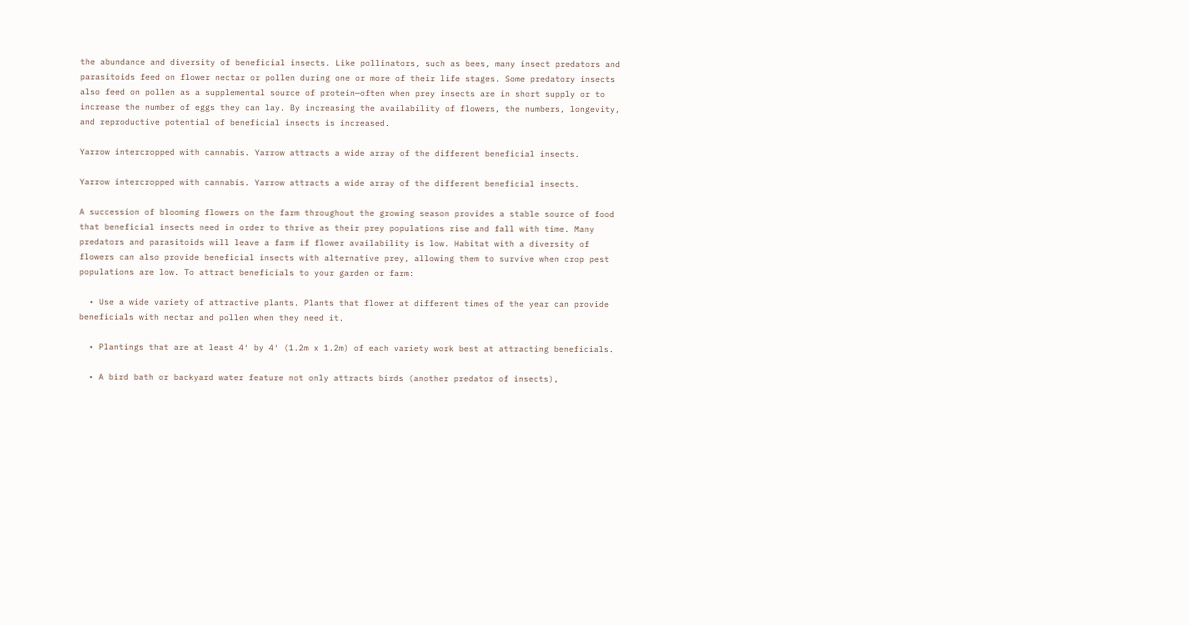the abundance and diversity of beneficial insects. Like pollinators, such as bees, many insect predators and parasitoids feed on flower nectar or pollen during one or more of their life stages. Some predatory insects also feed on pollen as a supplemental source of protein—often when prey insects are in short supply or to increase the number of eggs they can lay. By increasing the availability of flowers, the numbers, longevity, and reproductive potential of beneficial insects is increased.

Yarrow intercropped with cannabis. Yarrow attracts a wide array of the different beneficial insects.

Yarrow intercropped with cannabis. Yarrow attracts a wide array of the different beneficial insects.

A succession of blooming flowers on the farm throughout the growing season provides a stable source of food that beneficial insects need in order to thrive as their prey populations rise and fall with time. Many predators and parasitoids will leave a farm if flower availability is low. Habitat with a diversity of flowers can also provide beneficial insects with alternative prey, allowing them to survive when crop pest populations are low. To attract beneficials to your garden or farm:

  • Use a wide variety of attractive plants. Plants that flower at different times of the year can provide beneficials with nectar and pollen when they need it.

  • Plantings that are at least 4′ by 4′ (1.2m x 1.2m) of each variety work best at attracting beneficials.

  • A bird bath or backyard water feature not only attracts birds (another predator of insects),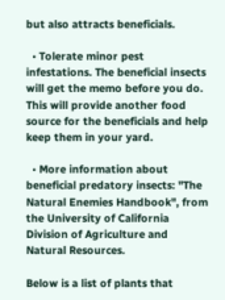but also attracts beneficials.

  • Tolerate minor pest infestations. The beneficial insects will get the memo before you do. This will provide another food source for the beneficials and help keep them in your yard.

  • More information about beneficial predatory insects: "The Natural Enemies Handbook", from the University of California Division of Agriculture and Natural Resources.

Below is a list of plants that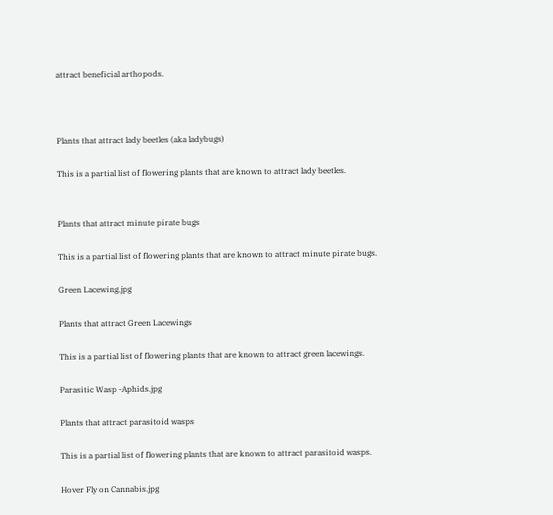attract beneficial arthopods.



Plants that attract lady beetles (aka ladybugs)

This is a partial list of flowering plants that are known to attract lady beetles.


Plants that attract minute pirate bugs

This is a partial list of flowering plants that are known to attract minute pirate bugs.

Green Lacewing.jpg

Plants that attract Green Lacewings

This is a partial list of flowering plants that are known to attract green lacewings.

Parasitic Wasp -Aphids.jpg

Plants that attract parasitoid wasps

This is a partial list of flowering plants that are known to attract parasitoid wasps.

Hover Fly on Cannabis.jpg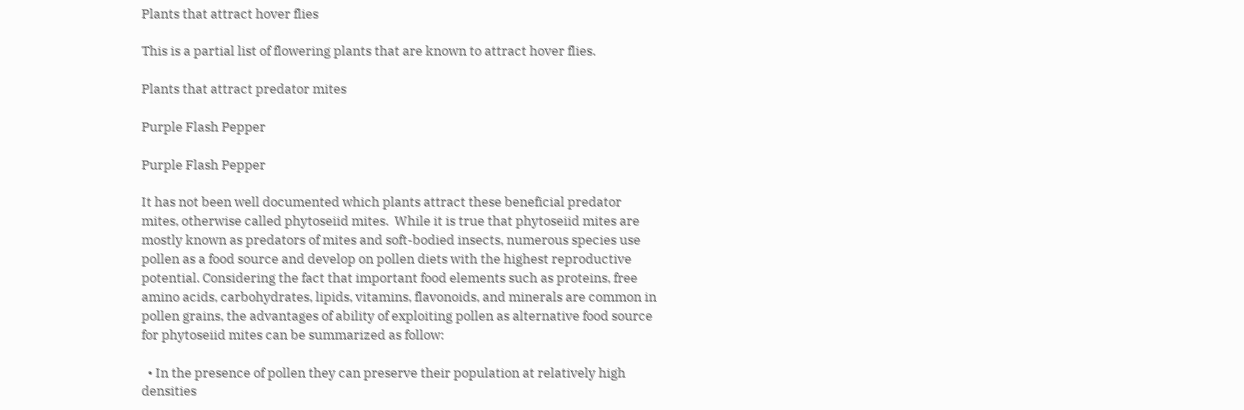Plants that attract hover flies

This is a partial list of flowering plants that are known to attract hover flies.

Plants that attract predator mites

Purple Flash Pepper

Purple Flash Pepper

It has not been well documented which plants attract these beneficial predator mites, otherwise called phytoseiid mites.  While it is true that phytoseiid mites are mostly known as predators of mites and soft-bodied insects, numerous species use pollen as a food source and develop on pollen diets with the highest reproductive potential. Considering the fact that important food elements such as proteins, free amino acids, carbohydrates, lipids, vitamins, flavonoids, and minerals are common in pollen grains, the advantages of ability of exploiting pollen as alternative food source for phytoseiid mites can be summarized as follow:

  • In the presence of pollen they can preserve their population at relatively high densities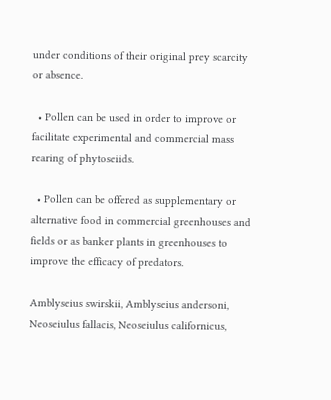under conditions of their original prey scarcity or absence.

  • Pollen can be used in order to improve or facilitate experimental and commercial mass rearing of phytoseiids.

  • Pollen can be offered as supplementary or alternative food in commercial greenhouses and fields or as banker plants in greenhouses to improve the efficacy of predators.

Amblyseius swirskii, Amblyseius andersoni, Neoseiulus fallacis, Neoseiulus californicus,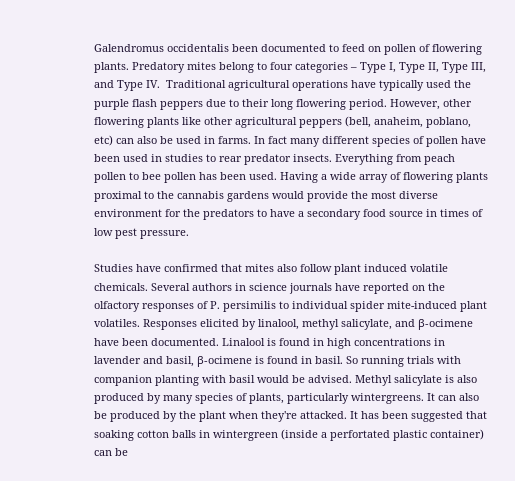Galendromus occidentalis been documented to feed on pollen of flowering plants. Predatory mites belong to four categories – Type I, Type II, Type III, and Type IV.  Traditional agricultural operations have typically used the purple flash peppers due to their long flowering period. However, other flowering plants like other agricultural peppers (bell, anaheim, poblano, etc) can also be used in farms. In fact many different species of pollen have been used in studies to rear predator insects. Everything from peach pollen to bee pollen has been used. Having a wide array of flowering plants proximal to the cannabis gardens would provide the most diverse environment for the predators to have a secondary food source in times of low pest pressure.

Studies have confirmed that mites also follow plant induced volatile chemicals. Several authors in science journals have reported on the olfactory responses of P. persimilis to individual spider mite-induced plant volatiles. Responses elicited by linalool, methyl salicylate, and β-ocimene have been documented. Linalool is found in high concentrations in lavender and basil, β-ocimene is found in basil. So running trials with companion planting with basil would be advised. Methyl salicylate is also produced by many species of plants, particularly wintergreens. It can also be produced by the plant when they're attacked. It has been suggested that soaking cotton balls in wintergreen (inside a perfortated plastic container) can be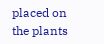placed on the plants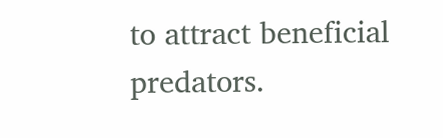to attract beneficial predators.